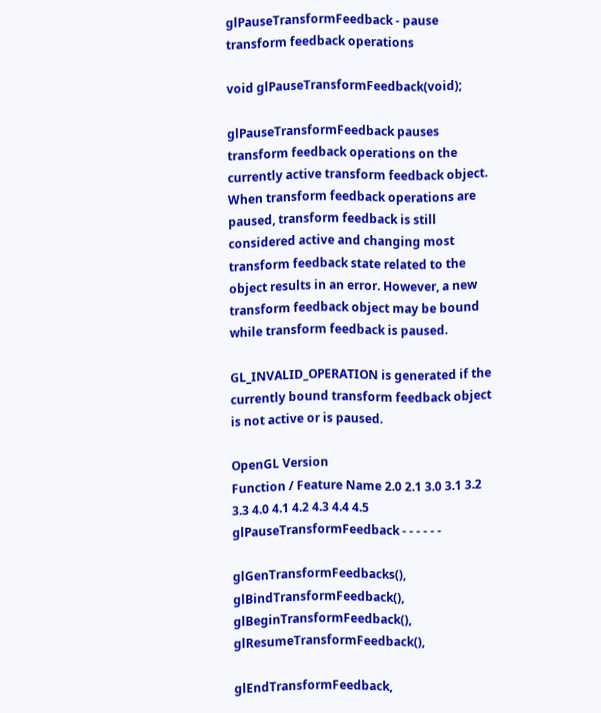glPauseTransformFeedback - pause transform feedback operations

void glPauseTransformFeedback(void);

glPauseTransformFeedback pauses transform feedback operations on the currently active transform feedback object. When transform feedback operations are paused, transform feedback is still considered active and changing most transform feedback state related to the object results in an error. However, a new transform feedback object may be bound while transform feedback is paused.

GL_INVALID_OPERATION is generated if the currently bound transform feedback object is not active or is paused.

OpenGL Version
Function / Feature Name 2.0 2.1 3.0 3.1 3.2 3.3 4.0 4.1 4.2 4.3 4.4 4.5
glPauseTransformFeedback - - - - - -

glGenTransformFeedbacks(), glBindTransformFeedback(), glBeginTransformFeedback(), glResumeTransformFeedback(),

glEndTransformFeedback,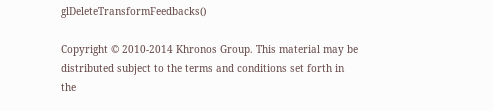glDeleteTransformFeedbacks()

Copyright © 2010-2014 Khronos Group. This material may be distributed subject to the terms and conditions set forth in the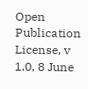Open Publication License, v 1.0, 8 June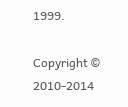1999.

Copyright © 2010-2014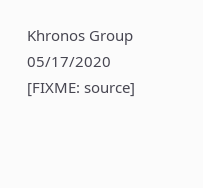Khronos Group
05/17/2020 [FIXME: source]